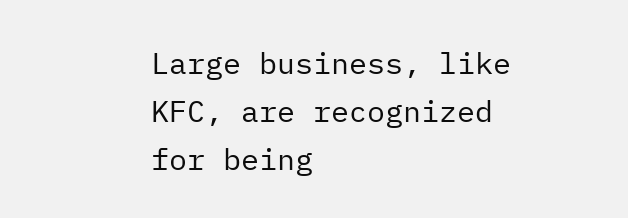Large business, like KFC, are recognized for being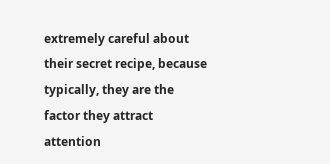extremely careful about their secret recipe, because typically, they are the factor they attract attention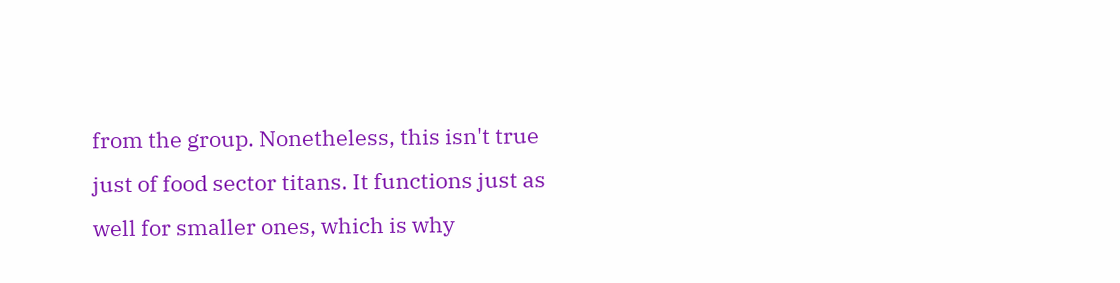from the group. Nonetheless, this isn't true just of food sector titans. It functions just as well for smaller ones, which is why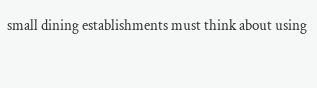small dining establishments must think about using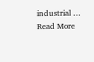industrial … Read More